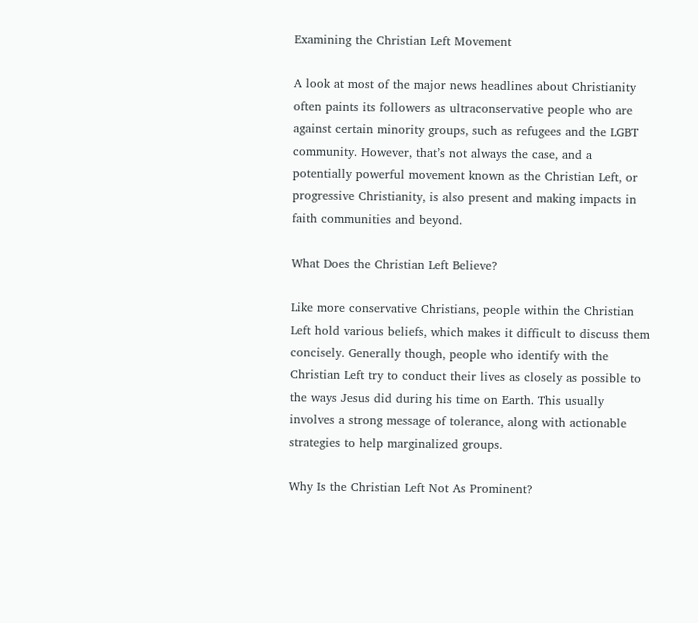Examining the Christian Left Movement

A look at most of the major news headlines about Christianity often paints its followers as ultraconservative people who are against certain minority groups, such as refugees and the LGBT community. However, that’s not always the case, and a potentially powerful movement known as the Christian Left, or progressive Christianity, is also present and making impacts in faith communities and beyond.

What Does the Christian Left Believe?

Like more conservative Christians, people within the Christian Left hold various beliefs, which makes it difficult to discuss them concisely. Generally though, people who identify with the Christian Left try to conduct their lives as closely as possible to the ways Jesus did during his time on Earth. This usually involves a strong message of tolerance, along with actionable strategies to help marginalized groups.

Why Is the Christian Left Not As Prominent?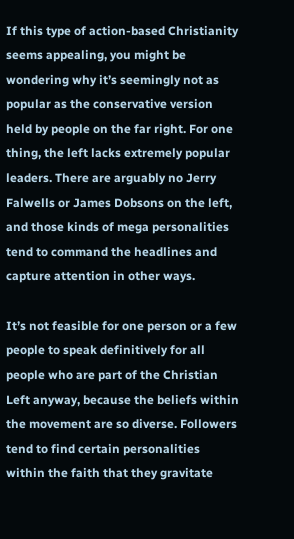If this type of action-based Christianity seems appealing, you might be wondering why it’s seemingly not as popular as the conservative version held by people on the far right. For one thing, the left lacks extremely popular leaders. There are arguably no Jerry Falwells or James Dobsons on the left, and those kinds of mega personalities tend to command the headlines and capture attention in other ways.

It’s not feasible for one person or a few people to speak definitively for all people who are part of the Christian Left anyway, because the beliefs within the movement are so diverse. Followers tend to find certain personalities within the faith that they gravitate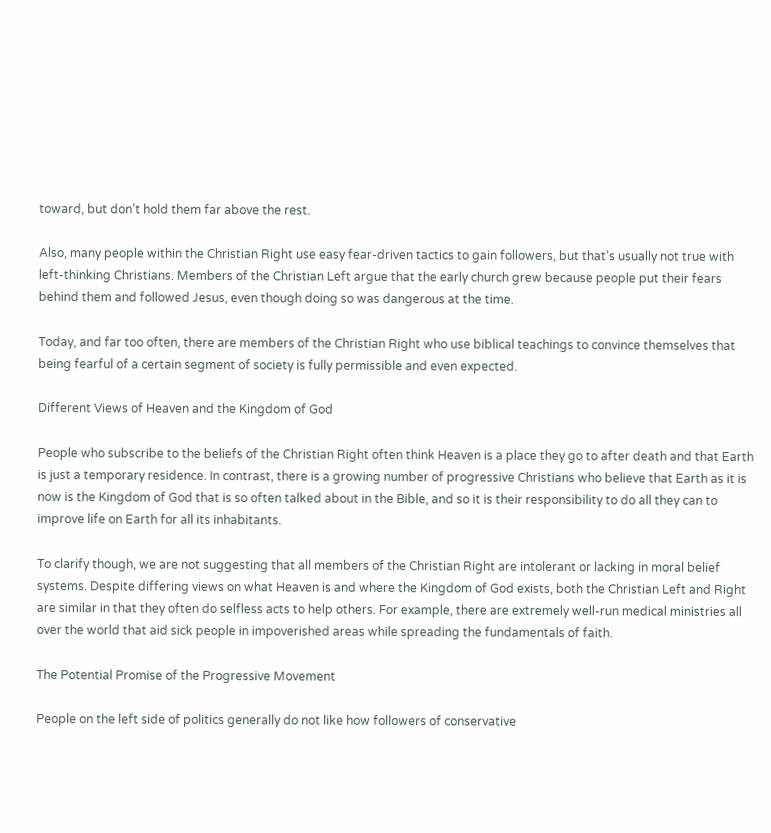toward, but don’t hold them far above the rest.

Also, many people within the Christian Right use easy fear-driven tactics to gain followers, but that’s usually not true with left-thinking Christians. Members of the Christian Left argue that the early church grew because people put their fears behind them and followed Jesus, even though doing so was dangerous at the time.

Today, and far too often, there are members of the Christian Right who use biblical teachings to convince themselves that being fearful of a certain segment of society is fully permissible and even expected.

Different Views of Heaven and the Kingdom of God

People who subscribe to the beliefs of the Christian Right often think Heaven is a place they go to after death and that Earth is just a temporary residence. In contrast, there is a growing number of progressive Christians who believe that Earth as it is now is the Kingdom of God that is so often talked about in the Bible, and so it is their responsibility to do all they can to improve life on Earth for all its inhabitants.

To clarify though, we are not suggesting that all members of the Christian Right are intolerant or lacking in moral belief systems. Despite differing views on what Heaven is and where the Kingdom of God exists, both the Christian Left and Right are similar in that they often do selfless acts to help others. For example, there are extremely well-run medical ministries all over the world that aid sick people in impoverished areas while spreading the fundamentals of faith.

The Potential Promise of the Progressive Movement

People on the left side of politics generally do not like how followers of conservative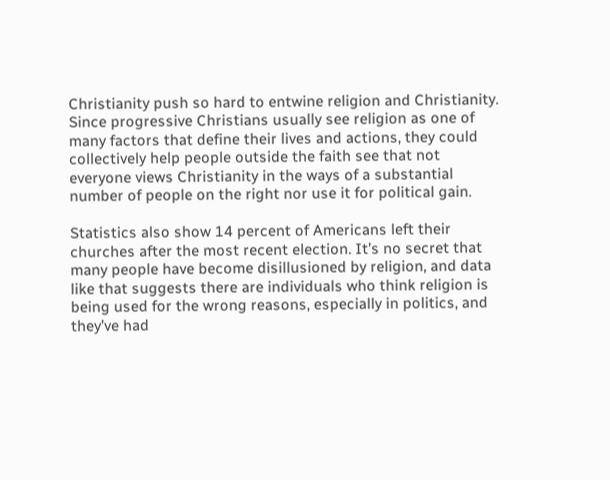Christianity push so hard to entwine religion and Christianity. Since progressive Christians usually see religion as one of many factors that define their lives and actions, they could collectively help people outside the faith see that not everyone views Christianity in the ways of a substantial number of people on the right nor use it for political gain.

Statistics also show 14 percent of Americans left their churches after the most recent election. It’s no secret that many people have become disillusioned by religion, and data like that suggests there are individuals who think religion is being used for the wrong reasons, especially in politics, and they’ve had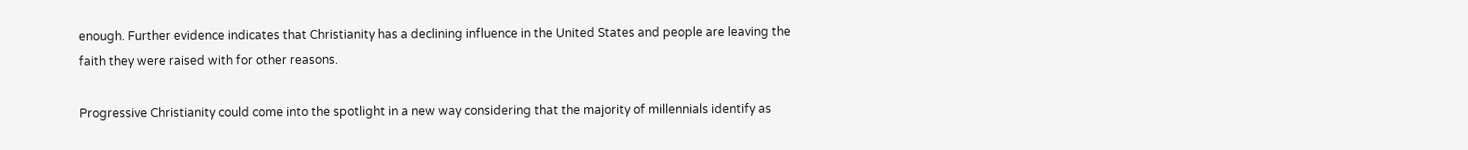enough. Further evidence indicates that Christianity has a declining influence in the United States and people are leaving the faith they were raised with for other reasons.

Progressive Christianity could come into the spotlight in a new way considering that the majority of millennials identify as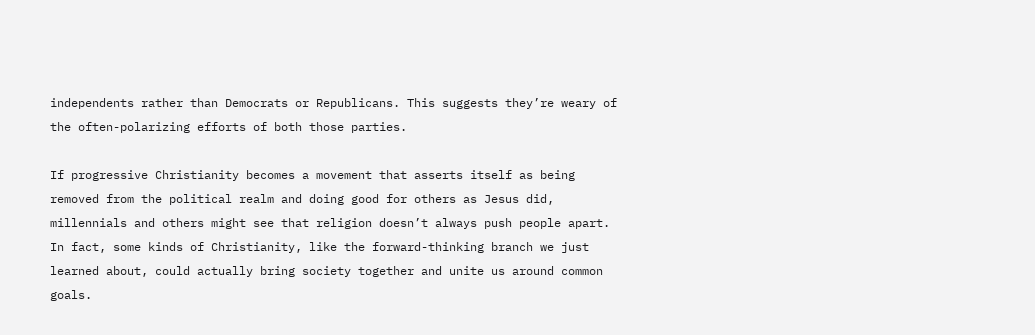independents rather than Democrats or Republicans. This suggests they’re weary of the often-polarizing efforts of both those parties.

If progressive Christianity becomes a movement that asserts itself as being removed from the political realm and doing good for others as Jesus did, millennials and others might see that religion doesn’t always push people apart. In fact, some kinds of Christianity, like the forward-thinking branch we just learned about, could actually bring society together and unite us around common goals.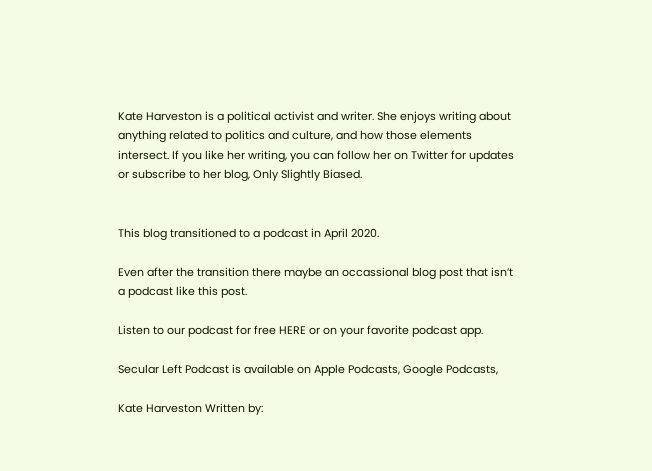Kate Harveston is a political activist and writer. She enjoys writing about anything related to politics and culture, and how those elements intersect. If you like her writing, you can follow her on Twitter for updates or subscribe to her blog, Only Slightly Biased.


This blog transitioned to a podcast in April 2020.

Even after the transition there maybe an occassional blog post that isn’t a podcast like this post.

Listen to our podcast for free HERE or on your favorite podcast app.

Secular Left Podcast is available on Apple Podcasts, Google Podcasts,

Kate Harveston Written by: